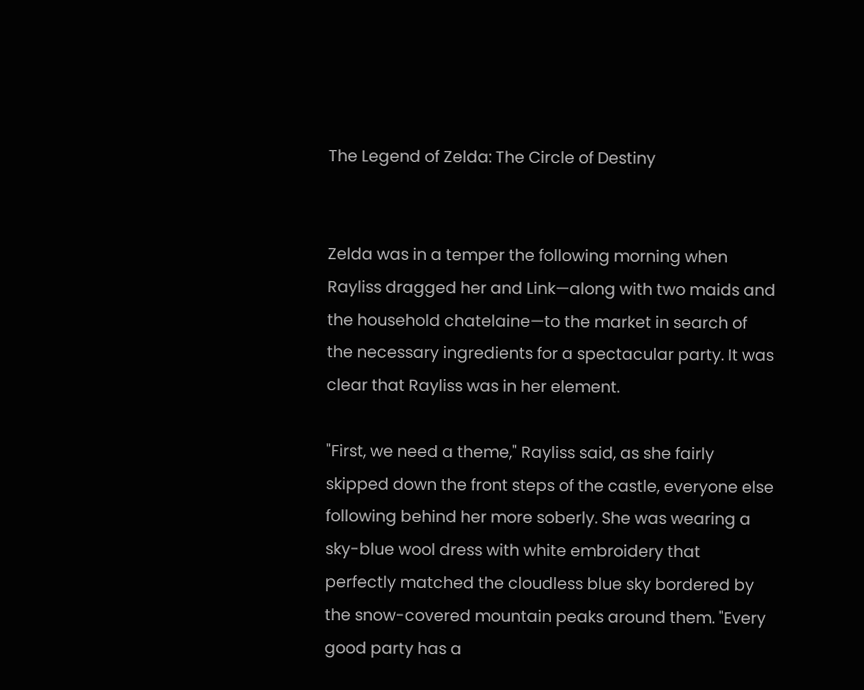The Legend of Zelda: The Circle of Destiny


Zelda was in a temper the following morning when Rayliss dragged her and Link—along with two maids and the household chatelaine—to the market in search of the necessary ingredients for a spectacular party. It was clear that Rayliss was in her element.

"First, we need a theme," Rayliss said, as she fairly skipped down the front steps of the castle, everyone else following behind her more soberly. She was wearing a sky-blue wool dress with white embroidery that perfectly matched the cloudless blue sky bordered by the snow-covered mountain peaks around them. "Every good party has a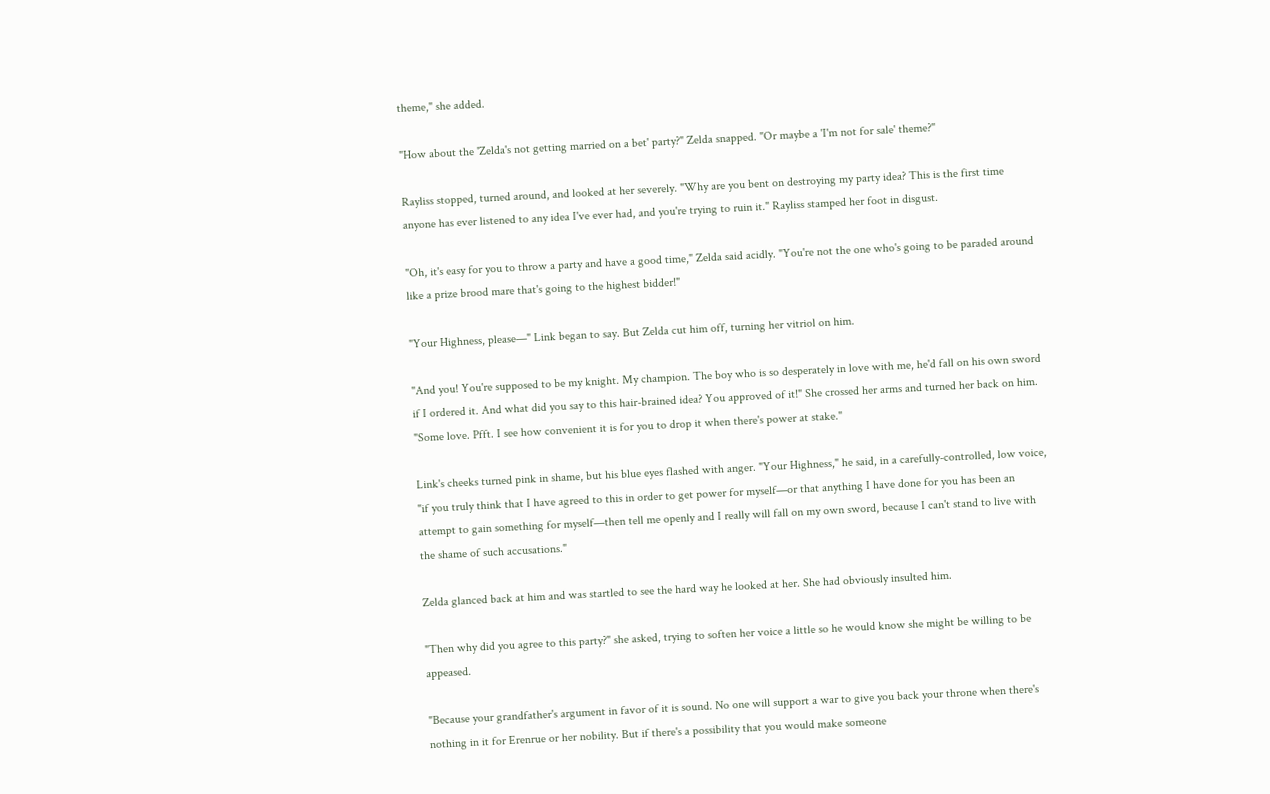theme," she added.

"How about the 'Zelda's not getting married on a bet' party?" Zelda snapped. "Or maybe a 'I'm not for sale' theme?"

Rayliss stopped, turned around, and looked at her severely. "Why are you bent on destroying my party idea? This is the first time anyone has ever listened to any idea I've ever had, and you're trying to ruin it." Rayliss stamped her foot in disgust.

"Oh, it's easy for you to throw a party and have a good time," Zelda said acidly. "You're not the one who's going to be paraded around like a prize brood mare that's going to the highest bidder!"

"Your Highness, please—" Link began to say. But Zelda cut him off, turning her vitriol on him.

"And you! You're supposed to be my knight. My champion. The boy who is so desperately in love with me, he'd fall on his own sword if I ordered it. And what did you say to this hair-brained idea? You approved of it!" She crossed her arms and turned her back on him. "Some love. Pfft. I see how convenient it is for you to drop it when there's power at stake."

Link's cheeks turned pink in shame, but his blue eyes flashed with anger. "Your Highness," he said, in a carefully-controlled, low voice, "if you truly think that I have agreed to this in order to get power for myself—or that anything I have done for you has been an attempt to gain something for myself—then tell me openly and I really will fall on my own sword, because I can't stand to live with the shame of such accusations."

Zelda glanced back at him and was startled to see the hard way he looked at her. She had obviously insulted him.

"Then why did you agree to this party?" she asked, trying to soften her voice a little so he would know she might be willing to be appeased.

"Because your grandfather's argument in favor of it is sound. No one will support a war to give you back your throne when there's nothing in it for Erenrue or her nobility. But if there's a possibility that you would make someone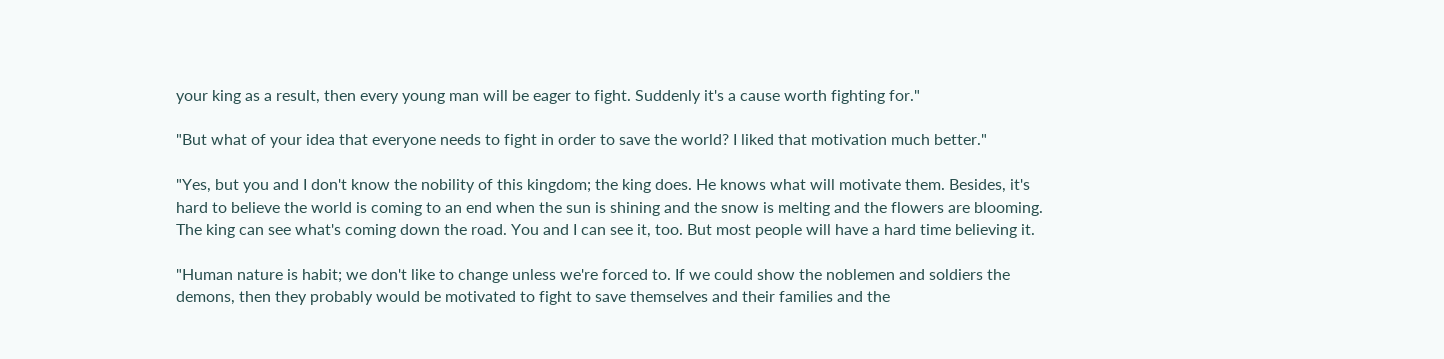your king as a result, then every young man will be eager to fight. Suddenly it's a cause worth fighting for."

"But what of your idea that everyone needs to fight in order to save the world? I liked that motivation much better."

"Yes, but you and I don't know the nobility of this kingdom; the king does. He knows what will motivate them. Besides, it's hard to believe the world is coming to an end when the sun is shining and the snow is melting and the flowers are blooming. The king can see what's coming down the road. You and I can see it, too. But most people will have a hard time believing it.

"Human nature is habit; we don't like to change unless we're forced to. If we could show the noblemen and soldiers the demons, then they probably would be motivated to fight to save themselves and their families and the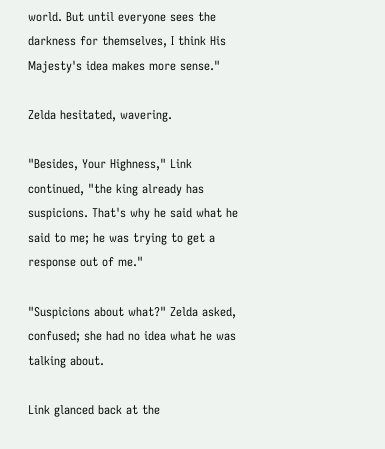world. But until everyone sees the darkness for themselves, I think His Majesty's idea makes more sense."

Zelda hesitated, wavering.

"Besides, Your Highness," Link continued, "the king already has suspicions. That's why he said what he said to me; he was trying to get a response out of me."

"Suspicions about what?" Zelda asked, confused; she had no idea what he was talking about.

Link glanced back at the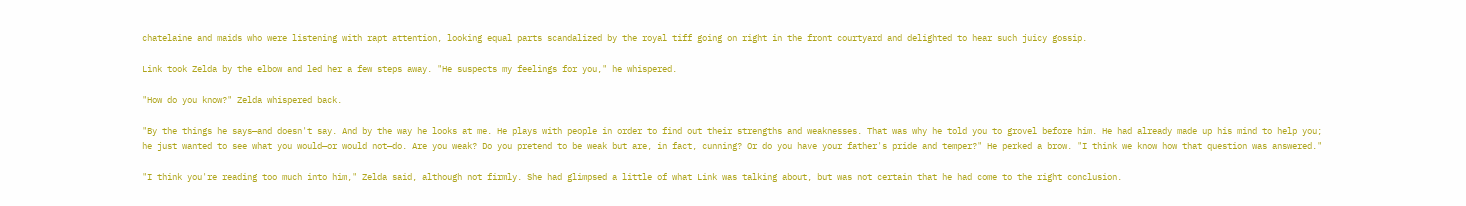chatelaine and maids who were listening with rapt attention, looking equal parts scandalized by the royal tiff going on right in the front courtyard and delighted to hear such juicy gossip.

Link took Zelda by the elbow and led her a few steps away. "He suspects my feelings for you," he whispered.

"How do you know?" Zelda whispered back.

"By the things he says—and doesn't say. And by the way he looks at me. He plays with people in order to find out their strengths and weaknesses. That was why he told you to grovel before him. He had already made up his mind to help you; he just wanted to see what you would—or would not—do. Are you weak? Do you pretend to be weak but are, in fact, cunning? Or do you have your father's pride and temper?" He perked a brow. "I think we know how that question was answered."

"I think you're reading too much into him," Zelda said, although not firmly. She had glimpsed a little of what Link was talking about, but was not certain that he had come to the right conclusion.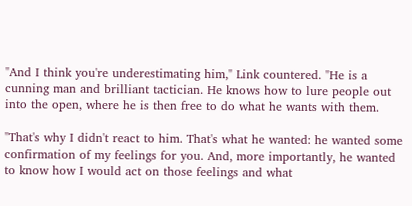"And I think you're underestimating him," Link countered. "He is a cunning man and brilliant tactician. He knows how to lure people out into the open, where he is then free to do what he wants with them.

"That's why I didn't react to him. That's what he wanted: he wanted some confirmation of my feelings for you. And, more importantly, he wanted to know how I would act on those feelings and what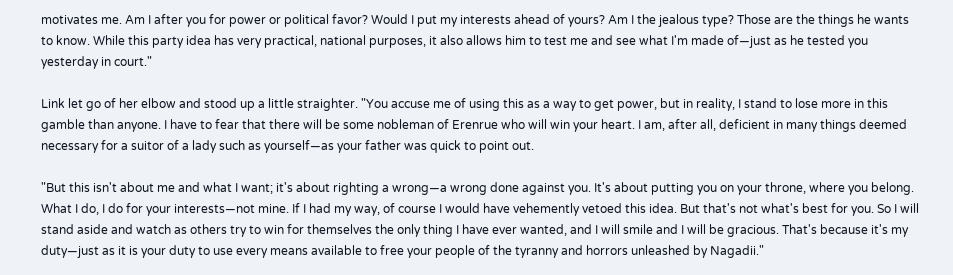motivates me. Am I after you for power or political favor? Would I put my interests ahead of yours? Am I the jealous type? Those are the things he wants to know. While this party idea has very practical, national purposes, it also allows him to test me and see what I'm made of—just as he tested you yesterday in court."

Link let go of her elbow and stood up a little straighter. "You accuse me of using this as a way to get power, but in reality, I stand to lose more in this gamble than anyone. I have to fear that there will be some nobleman of Erenrue who will win your heart. I am, after all, deficient in many things deemed necessary for a suitor of a lady such as yourself—as your father was quick to point out.

"But this isn't about me and what I want; it's about righting a wrong—a wrong done against you. It's about putting you on your throne, where you belong. What I do, I do for your interests—not mine. If I had my way, of course I would have vehemently vetoed this idea. But that's not what's best for you. So I will stand aside and watch as others try to win for themselves the only thing I have ever wanted, and I will smile and I will be gracious. That's because it's my duty—just as it is your duty to use every means available to free your people of the tyranny and horrors unleashed by Nagadii."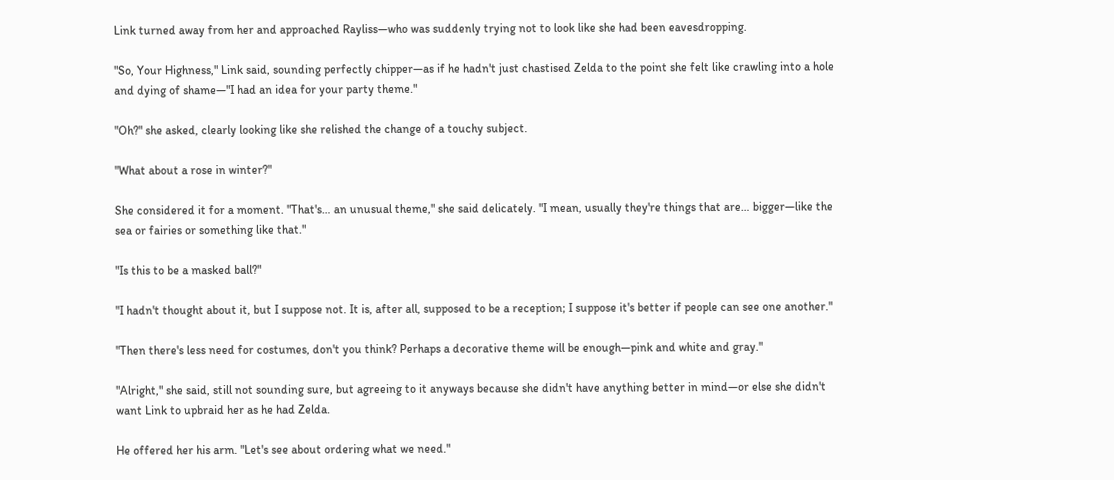Link turned away from her and approached Rayliss—who was suddenly trying not to look like she had been eavesdropping.

"So, Your Highness," Link said, sounding perfectly chipper—as if he hadn't just chastised Zelda to the point she felt like crawling into a hole and dying of shame—"I had an idea for your party theme."

"Oh?" she asked, clearly looking like she relished the change of a touchy subject.

"What about a rose in winter?"

She considered it for a moment. "That's… an unusual theme," she said delicately. "I mean, usually they're things that are… bigger—like the sea or fairies or something like that."

"Is this to be a masked ball?"

"I hadn't thought about it, but I suppose not. It is, after all, supposed to be a reception; I suppose it's better if people can see one another."

"Then there's less need for costumes, don't you think? Perhaps a decorative theme will be enough—pink and white and gray."

"Alright," she said, still not sounding sure, but agreeing to it anyways because she didn't have anything better in mind—or else she didn't want Link to upbraid her as he had Zelda.

He offered her his arm. "Let's see about ordering what we need."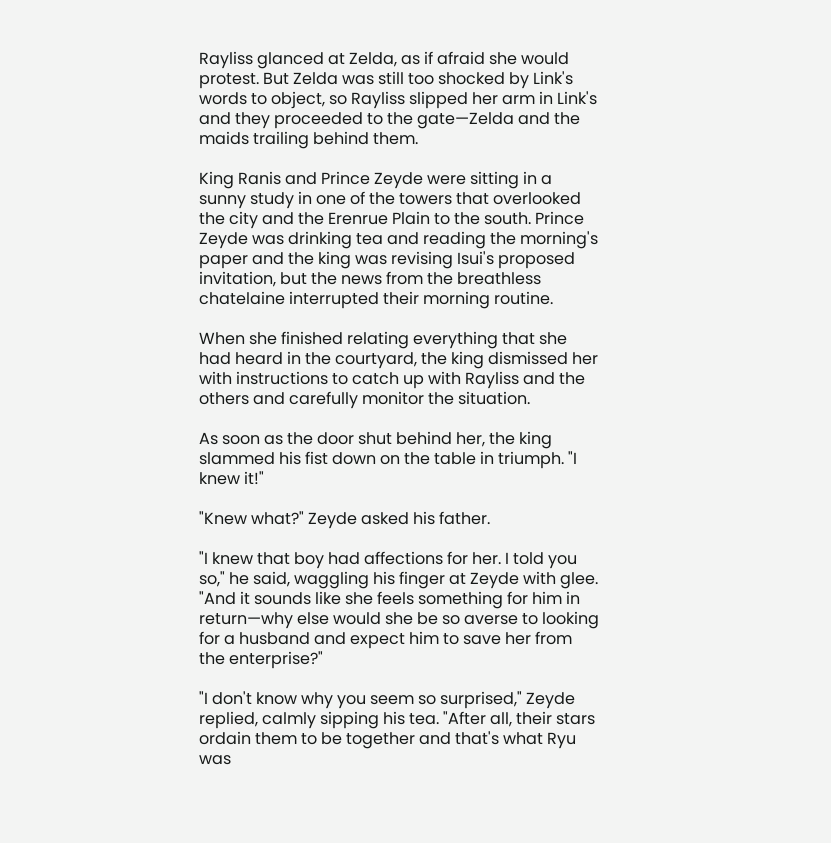Rayliss glanced at Zelda, as if afraid she would protest. But Zelda was still too shocked by Link's words to object, so Rayliss slipped her arm in Link's and they proceeded to the gate—Zelda and the maids trailing behind them.

King Ranis and Prince Zeyde were sitting in a sunny study in one of the towers that overlooked the city and the Erenrue Plain to the south. Prince Zeyde was drinking tea and reading the morning's paper and the king was revising Isui's proposed invitation, but the news from the breathless chatelaine interrupted their morning routine.

When she finished relating everything that she had heard in the courtyard, the king dismissed her with instructions to catch up with Rayliss and the others and carefully monitor the situation.

As soon as the door shut behind her, the king slammed his fist down on the table in triumph. "I knew it!"

"Knew what?" Zeyde asked his father.

"I knew that boy had affections for her. I told you so," he said, waggling his finger at Zeyde with glee. "And it sounds like she feels something for him in return—why else would she be so averse to looking for a husband and expect him to save her from the enterprise?"

"I don't know why you seem so surprised," Zeyde replied, calmly sipping his tea. "After all, their stars ordain them to be together and that's what Ryu was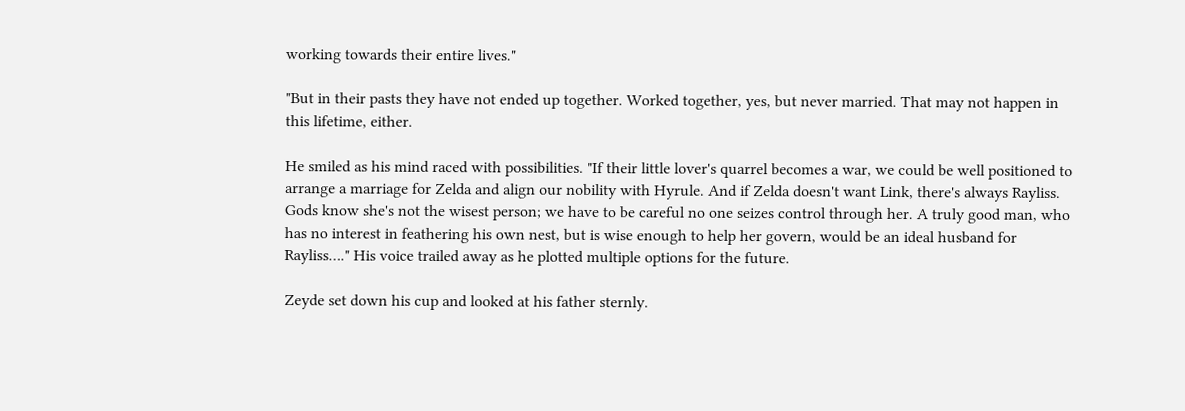working towards their entire lives."

"But in their pasts they have not ended up together. Worked together, yes, but never married. That may not happen in this lifetime, either.

He smiled as his mind raced with possibilities. "If their little lover's quarrel becomes a war, we could be well positioned to arrange a marriage for Zelda and align our nobility with Hyrule. And if Zelda doesn't want Link, there's always Rayliss. Gods know she's not the wisest person; we have to be careful no one seizes control through her. A truly good man, who has no interest in feathering his own nest, but is wise enough to help her govern, would be an ideal husband for Rayliss…." His voice trailed away as he plotted multiple options for the future.

Zeyde set down his cup and looked at his father sternly.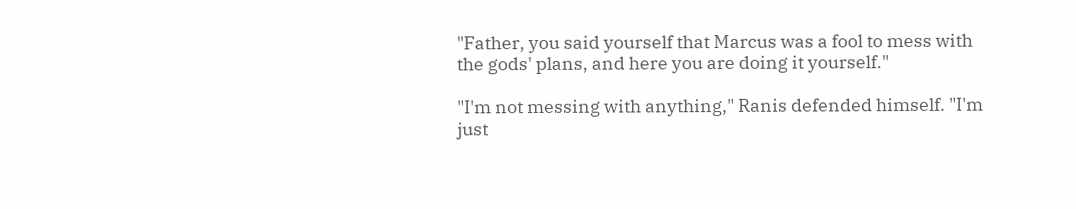"Father, you said yourself that Marcus was a fool to mess with the gods' plans, and here you are doing it yourself."

"I'm not messing with anything," Ranis defended himself. "I'm just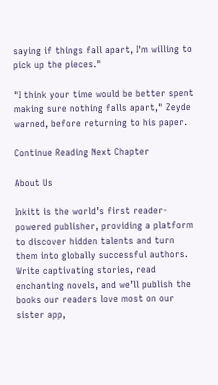saying if things fall apart, I'm willing to pick up the pieces."

"I think your time would be better spent making sure nothing falls apart," Zeyde warned, before returning to his paper.

Continue Reading Next Chapter

About Us

Inkitt is the world’s first reader-powered publisher, providing a platform to discover hidden talents and turn them into globally successful authors. Write captivating stories, read enchanting novels, and we’ll publish the books our readers love most on our sister app,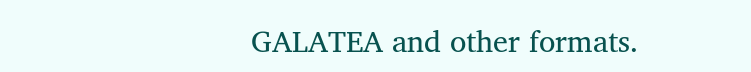GALATEA and other formats.